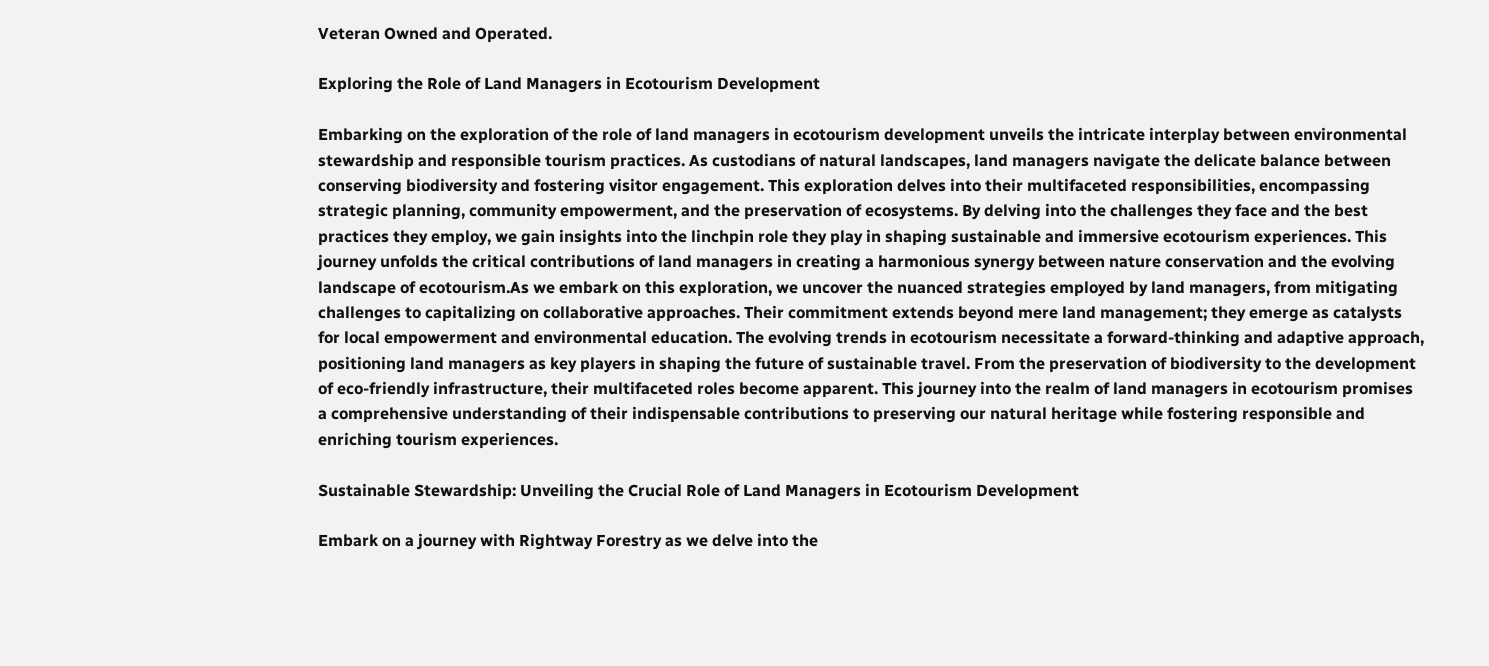Veteran Owned and Operated.

Exploring the Role of Land Managers in Ecotourism Development

Embarking on the exploration of the role of land managers in ecotourism development unveils the intricate interplay between environmental stewardship and responsible tourism practices. As custodians of natural landscapes, land managers navigate the delicate balance between conserving biodiversity and fostering visitor engagement. This exploration delves into their multifaceted responsibilities, encompassing strategic planning, community empowerment, and the preservation of ecosystems. By delving into the challenges they face and the best practices they employ, we gain insights into the linchpin role they play in shaping sustainable and immersive ecotourism experiences. This journey unfolds the critical contributions of land managers in creating a harmonious synergy between nature conservation and the evolving landscape of ecotourism.As we embark on this exploration, we uncover the nuanced strategies employed by land managers, from mitigating challenges to capitalizing on collaborative approaches. Their commitment extends beyond mere land management; they emerge as catalysts for local empowerment and environmental education. The evolving trends in ecotourism necessitate a forward-thinking and adaptive approach, positioning land managers as key players in shaping the future of sustainable travel. From the preservation of biodiversity to the development of eco-friendly infrastructure, their multifaceted roles become apparent. This journey into the realm of land managers in ecotourism promises a comprehensive understanding of their indispensable contributions to preserving our natural heritage while fostering responsible and enriching tourism experiences.

Sustainable Stewardship: Unveiling the Crucial Role of Land Managers in Ecotourism Development

Embark on a journey with Rightway Forestry as we delve into the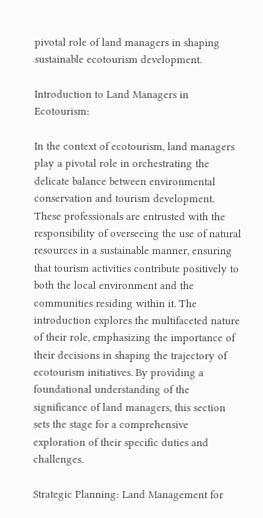pivotal role of land managers in shaping sustainable ecotourism development.

Introduction to Land Managers in Ecotourism:

In the context of ecotourism, land managers play a pivotal role in orchestrating the delicate balance between environmental conservation and tourism development. These professionals are entrusted with the responsibility of overseeing the use of natural resources in a sustainable manner, ensuring that tourism activities contribute positively to both the local environment and the communities residing within it. The introduction explores the multifaceted nature of their role, emphasizing the importance of their decisions in shaping the trajectory of ecotourism initiatives. By providing a foundational understanding of the significance of land managers, this section sets the stage for a comprehensive exploration of their specific duties and challenges.

Strategic Planning: Land Management for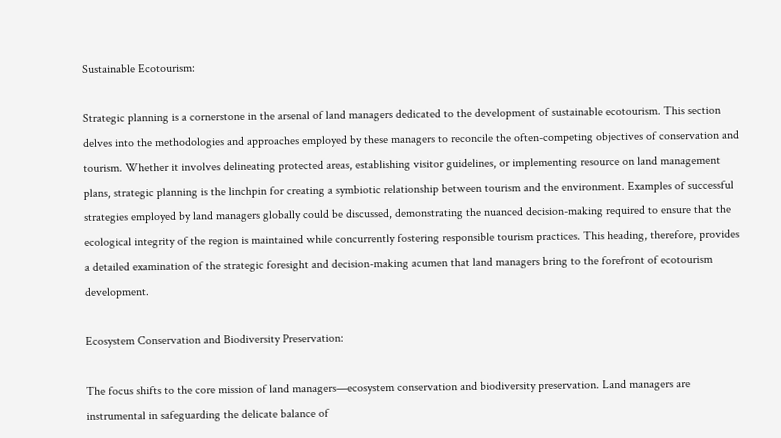Sustainable Ecotourism:

Strategic planning is a cornerstone in the arsenal of land managers dedicated to the development of sustainable ecotourism. This section delves into the methodologies and approaches employed by these managers to reconcile the often-competing objectives of conservation and tourism. Whether it involves delineating protected areas, establishing visitor guidelines, or implementing resource on land management plans, strategic planning is the linchpin for creating a symbiotic relationship between tourism and the environment. Examples of successful strategies employed by land managers globally could be discussed, demonstrating the nuanced decision-making required to ensure that the ecological integrity of the region is maintained while concurrently fostering responsible tourism practices. This heading, therefore, provides a detailed examination of the strategic foresight and decision-making acumen that land managers bring to the forefront of ecotourism development.

Ecosystem Conservation and Biodiversity Preservation:

The focus shifts to the core mission of land managers—ecosystem conservation and biodiversity preservation. Land managers are instrumental in safeguarding the delicate balance of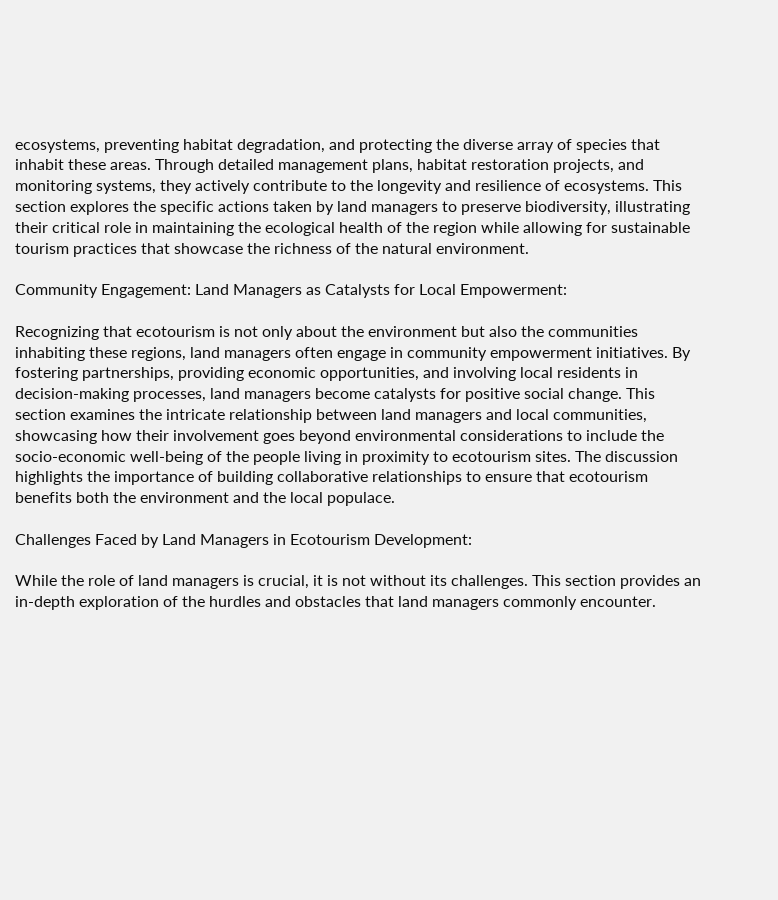ecosystems, preventing habitat degradation, and protecting the diverse array of species that inhabit these areas. Through detailed management plans, habitat restoration projects, and monitoring systems, they actively contribute to the longevity and resilience of ecosystems. This section explores the specific actions taken by land managers to preserve biodiversity, illustrating their critical role in maintaining the ecological health of the region while allowing for sustainable tourism practices that showcase the richness of the natural environment.

Community Engagement: Land Managers as Catalysts for Local Empowerment:

Recognizing that ecotourism is not only about the environment but also the communities inhabiting these regions, land managers often engage in community empowerment initiatives. By fostering partnerships, providing economic opportunities, and involving local residents in decision-making processes, land managers become catalysts for positive social change. This section examines the intricate relationship between land managers and local communities, showcasing how their involvement goes beyond environmental considerations to include the socio-economic well-being of the people living in proximity to ecotourism sites. The discussion highlights the importance of building collaborative relationships to ensure that ecotourism benefits both the environment and the local populace.

Challenges Faced by Land Managers in Ecotourism Development:

While the role of land managers is crucial, it is not without its challenges. This section provides an in-depth exploration of the hurdles and obstacles that land managers commonly encounter.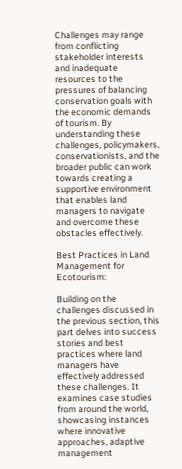Challenges may range from conflicting stakeholder interests and inadequate resources to the pressures of balancing conservation goals with the economic demands of tourism. By understanding these challenges, policymakers, conservationists, and the broader public can work towards creating a supportive environment that enables land managers to navigate and overcome these obstacles effectively.

Best Practices in Land Management for Ecotourism:

Building on the challenges discussed in the previous section, this part delves into success stories and best practices where land managers have effectively addressed these challenges. It examines case studies from around the world, showcasing instances where innovative approaches, adaptive management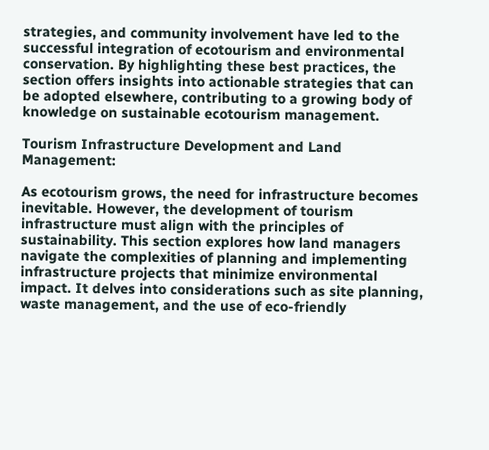strategies, and community involvement have led to the successful integration of ecotourism and environmental conservation. By highlighting these best practices, the section offers insights into actionable strategies that can be adopted elsewhere, contributing to a growing body of knowledge on sustainable ecotourism management.

Tourism Infrastructure Development and Land Management:

As ecotourism grows, the need for infrastructure becomes inevitable. However, the development of tourism infrastructure must align with the principles of sustainability. This section explores how land managers navigate the complexities of planning and implementing infrastructure projects that minimize environmental impact. It delves into considerations such as site planning, waste management, and the use of eco-friendly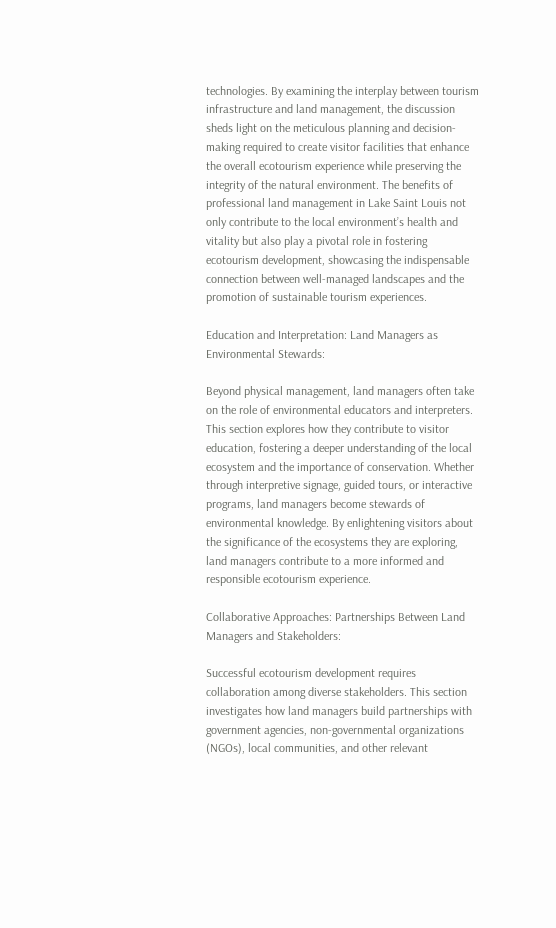technologies. By examining the interplay between tourism infrastructure and land management, the discussion sheds light on the meticulous planning and decision-making required to create visitor facilities that enhance the overall ecotourism experience while preserving the integrity of the natural environment. The benefits of professional land management in Lake Saint Louis not only contribute to the local environment’s health and vitality but also play a pivotal role in fostering ecotourism development, showcasing the indispensable connection between well-managed landscapes and the promotion of sustainable tourism experiences.

Education and Interpretation: Land Managers as Environmental Stewards:

Beyond physical management, land managers often take on the role of environmental educators and interpreters. This section explores how they contribute to visitor education, fostering a deeper understanding of the local ecosystem and the importance of conservation. Whether through interpretive signage, guided tours, or interactive programs, land managers become stewards of environmental knowledge. By enlightening visitors about the significance of the ecosystems they are exploring, land managers contribute to a more informed and responsible ecotourism experience.

Collaborative Approaches: Partnerships Between Land Managers and Stakeholders:

Successful ecotourism development requires collaboration among diverse stakeholders. This section investigates how land managers build partnerships with government agencies, non-governmental organizations (NGOs), local communities, and other relevant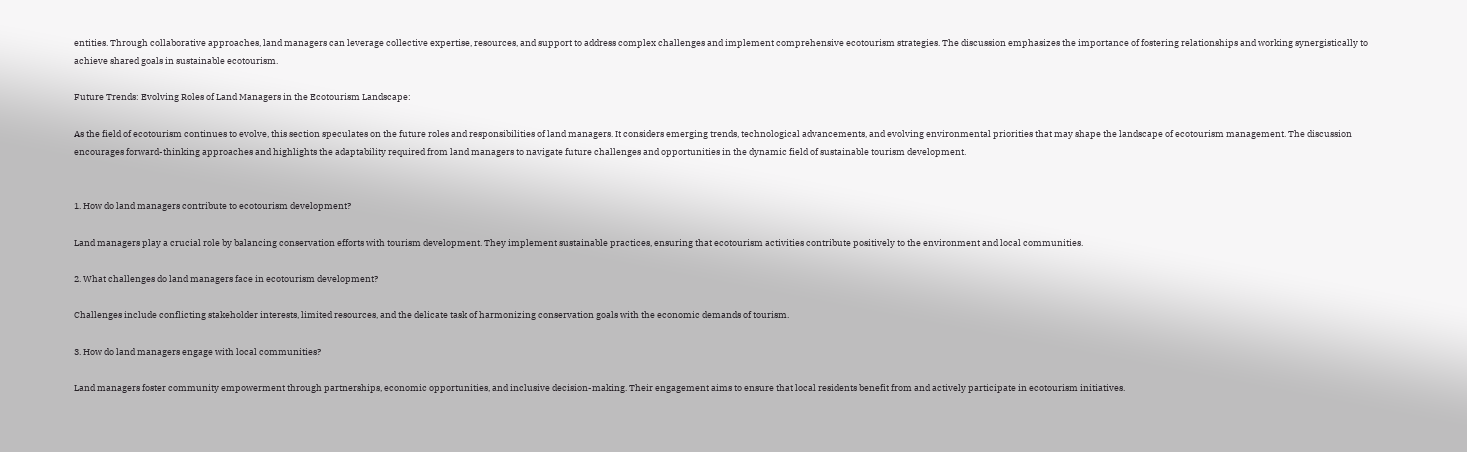entities. Through collaborative approaches, land managers can leverage collective expertise, resources, and support to address complex challenges and implement comprehensive ecotourism strategies. The discussion emphasizes the importance of fostering relationships and working synergistically to achieve shared goals in sustainable ecotourism.

Future Trends: Evolving Roles of Land Managers in the Ecotourism Landscape:

As the field of ecotourism continues to evolve, this section speculates on the future roles and responsibilities of land managers. It considers emerging trends, technological advancements, and evolving environmental priorities that may shape the landscape of ecotourism management. The discussion encourages forward-thinking approaches and highlights the adaptability required from land managers to navigate future challenges and opportunities in the dynamic field of sustainable tourism development.


1. How do land managers contribute to ecotourism development?

Land managers play a crucial role by balancing conservation efforts with tourism development. They implement sustainable practices, ensuring that ecotourism activities contribute positively to the environment and local communities.

2. What challenges do land managers face in ecotourism development?

Challenges include conflicting stakeholder interests, limited resources, and the delicate task of harmonizing conservation goals with the economic demands of tourism.

3. How do land managers engage with local communities?

Land managers foster community empowerment through partnerships, economic opportunities, and inclusive decision-making. Their engagement aims to ensure that local residents benefit from and actively participate in ecotourism initiatives.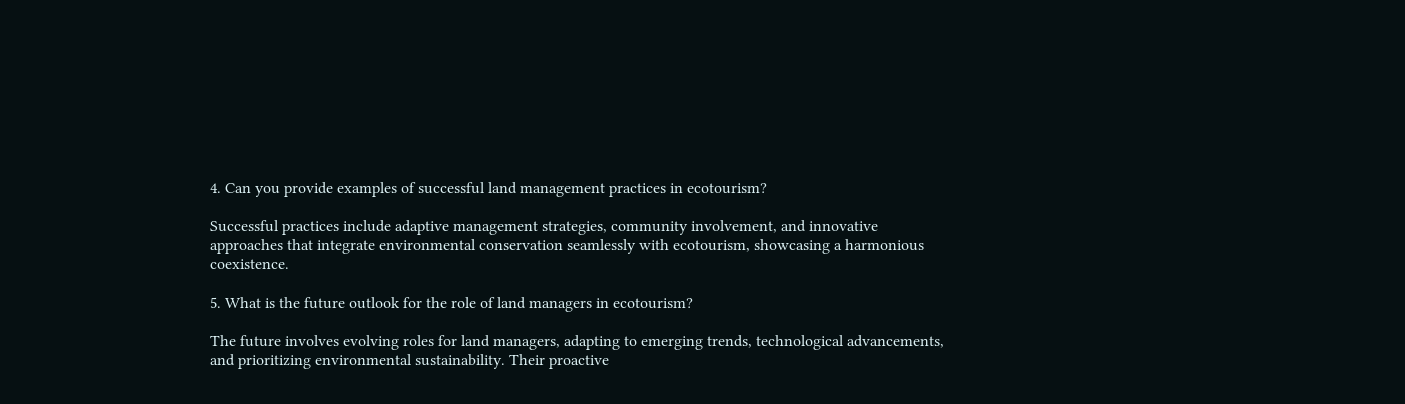4. Can you provide examples of successful land management practices in ecotourism?

Successful practices include adaptive management strategies, community involvement, and innovative approaches that integrate environmental conservation seamlessly with ecotourism, showcasing a harmonious coexistence.

5. What is the future outlook for the role of land managers in ecotourism?

The future involves evolving roles for land managers, adapting to emerging trends, technological advancements, and prioritizing environmental sustainability. Their proactive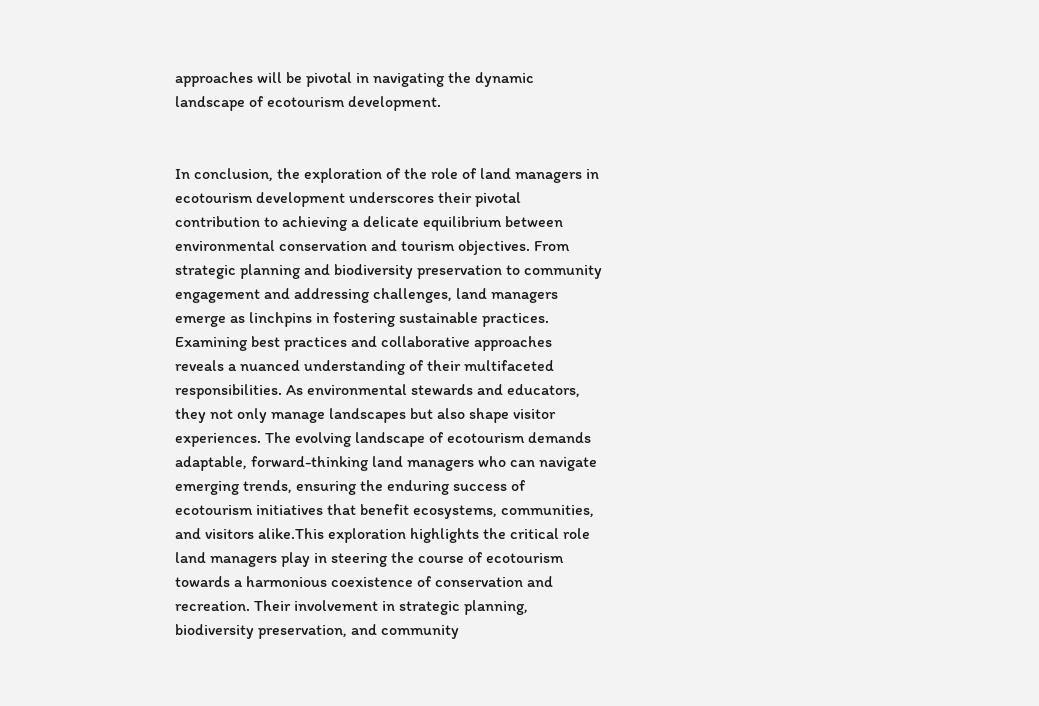approaches will be pivotal in navigating the dynamic landscape of ecotourism development.


In conclusion, the exploration of the role of land managers in ecotourism development underscores their pivotal contribution to achieving a delicate equilibrium between environmental conservation and tourism objectives. From strategic planning and biodiversity preservation to community engagement and addressing challenges, land managers emerge as linchpins in fostering sustainable practices. Examining best practices and collaborative approaches reveals a nuanced understanding of their multifaceted responsibilities. As environmental stewards and educators, they not only manage landscapes but also shape visitor experiences. The evolving landscape of ecotourism demands adaptable, forward-thinking land managers who can navigate emerging trends, ensuring the enduring success of ecotourism initiatives that benefit ecosystems, communities, and visitors alike.This exploration highlights the critical role land managers play in steering the course of ecotourism towards a harmonious coexistence of conservation and recreation. Their involvement in strategic planning, biodiversity preservation, and community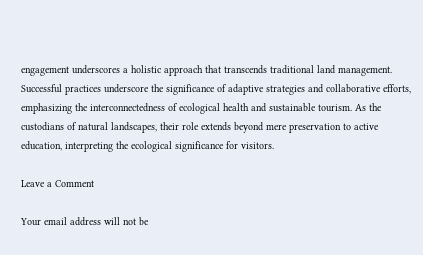engagement underscores a holistic approach that transcends traditional land management. Successful practices underscore the significance of adaptive strategies and collaborative efforts, emphasizing the interconnectedness of ecological health and sustainable tourism. As the custodians of natural landscapes, their role extends beyond mere preservation to active education, interpreting the ecological significance for visitors.

Leave a Comment

Your email address will not be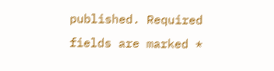published. Required fields are marked *